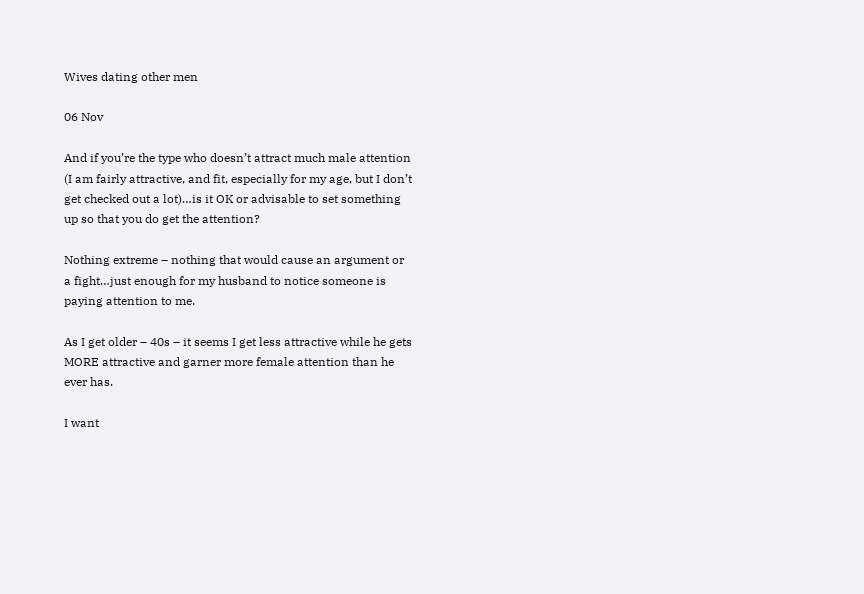Wives dating other men

06 Nov

And if you’re the type who doesn’t attract much male attention (I am fairly attractive, and fit, especially for my age, but I don’t get checked out a lot)…is it OK or advisable to set something up so that you do get the attention?

Nothing extreme – nothing that would cause an argument or a fight…just enough for my husband to notice someone is paying attention to me.

As I get older – 40s – it seems I get less attractive while he gets MORE attractive and garner more female attention than he ever has.

I want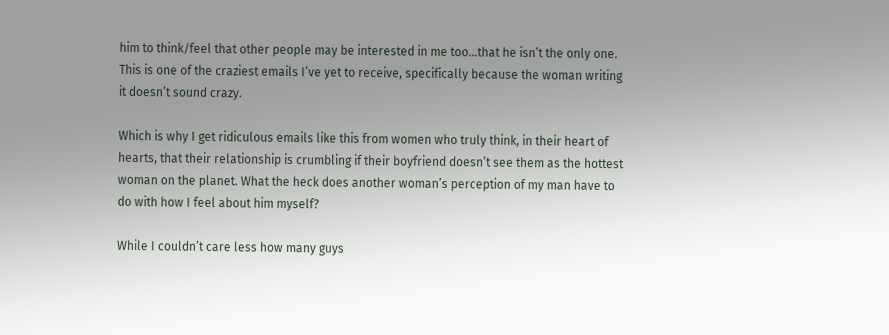him to think/feel that other people may be interested in me too…that he isn’t the only one. This is one of the craziest emails I’ve yet to receive, specifically because the woman writing it doesn’t sound crazy.

Which is why I get ridiculous emails like this from women who truly think, in their heart of hearts, that their relationship is crumbling if their boyfriend doesn’t see them as the hottest woman on the planet. What the heck does another woman’s perception of my man have to do with how I feel about him myself?

While I couldn’t care less how many guys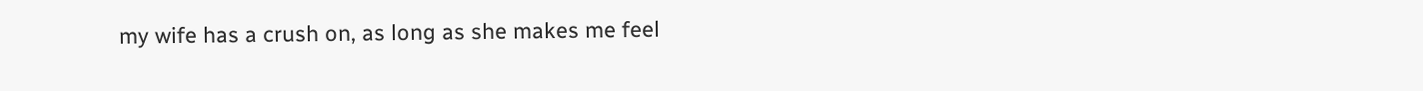my wife has a crush on, as long as she makes me feel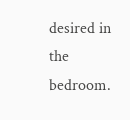desired in the bedroom.